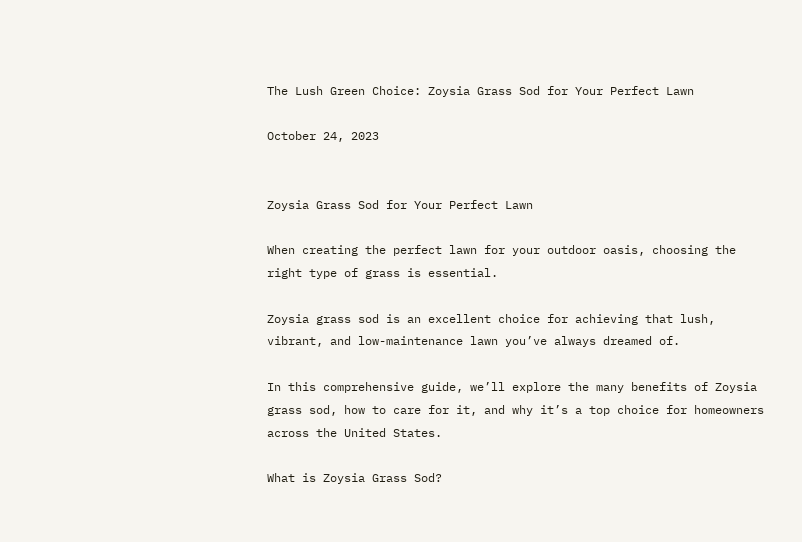The Lush Green Choice: Zoysia Grass Sod for Your Perfect Lawn

October 24, 2023


Zoysia Grass Sod for Your Perfect Lawn

When creating the perfect lawn for your outdoor oasis, choosing the right type of grass is essential.

Zoysia grass sod is an excellent choice for achieving that lush, vibrant, and low-maintenance lawn you’ve always dreamed of.

In this comprehensive guide, we’ll explore the many benefits of Zoysia grass sod, how to care for it, and why it’s a top choice for homeowners across the United States.

What is Zoysia Grass Sod?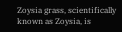Zoysia grass, scientifically known as Zoysia, is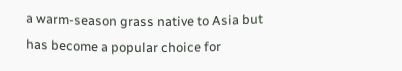a warm-season grass native to Asia but has become a popular choice for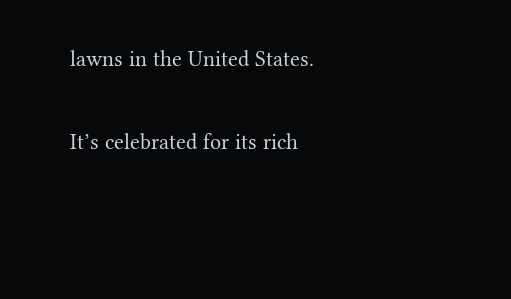lawns in the United States.

It’s celebrated for its rich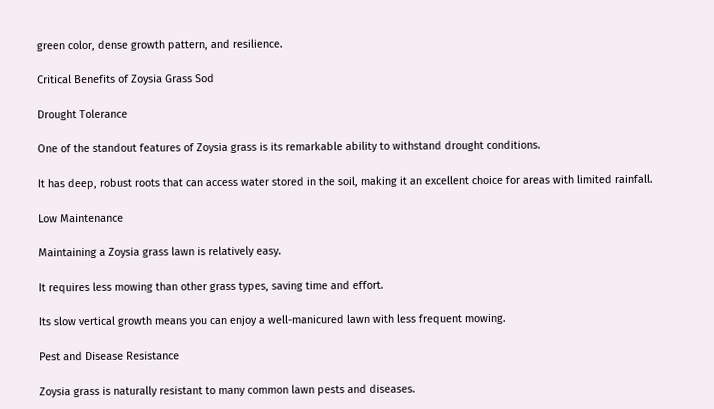green color, dense growth pattern, and resilience.

Critical Benefits of Zoysia Grass Sod

Drought Tolerance

One of the standout features of Zoysia grass is its remarkable ability to withstand drought conditions.

It has deep, robust roots that can access water stored in the soil, making it an excellent choice for areas with limited rainfall.

Low Maintenance

Maintaining a Zoysia grass lawn is relatively easy.

It requires less mowing than other grass types, saving time and effort.

Its slow vertical growth means you can enjoy a well-manicured lawn with less frequent mowing.

Pest and Disease Resistance

Zoysia grass is naturally resistant to many common lawn pests and diseases.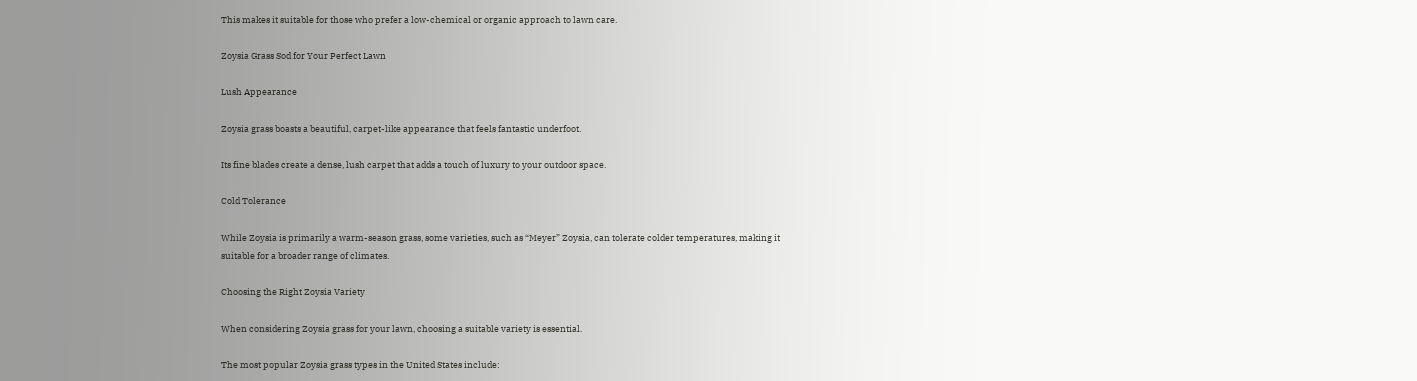This makes it suitable for those who prefer a low-chemical or organic approach to lawn care.

Zoysia Grass Sod for Your Perfect Lawn

Lush Appearance

Zoysia grass boasts a beautiful, carpet-like appearance that feels fantastic underfoot.

Its fine blades create a dense, lush carpet that adds a touch of luxury to your outdoor space.

Cold Tolerance

While Zoysia is primarily a warm-season grass, some varieties, such as “Meyer” Zoysia, can tolerate colder temperatures, making it suitable for a broader range of climates.

Choosing the Right Zoysia Variety

When considering Zoysia grass for your lawn, choosing a suitable variety is essential.

The most popular Zoysia grass types in the United States include: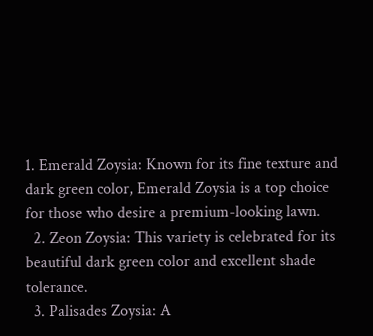1. Emerald Zoysia: Known for its fine texture and dark green color, Emerald Zoysia is a top choice for those who desire a premium-looking lawn.
  2. Zeon Zoysia: This variety is celebrated for its beautiful dark green color and excellent shade tolerance.
  3. Palisades Zoysia: A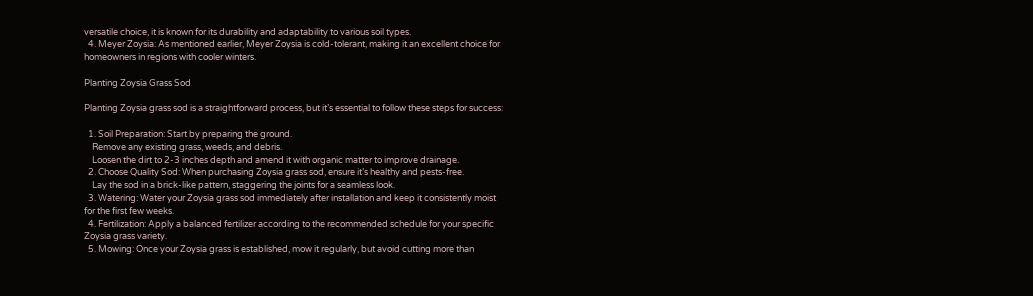versatile choice, it is known for its durability and adaptability to various soil types.
  4. Meyer Zoysia: As mentioned earlier, Meyer Zoysia is cold-tolerant, making it an excellent choice for homeowners in regions with cooler winters.

Planting Zoysia Grass Sod

Planting Zoysia grass sod is a straightforward process, but it’s essential to follow these steps for success:

  1. Soil Preparation: Start by preparing the ground.
    Remove any existing grass, weeds, and debris.
    Loosen the dirt to 2-3 inches depth and amend it with organic matter to improve drainage.
  2. Choose Quality Sod: When purchasing Zoysia grass sod, ensure it’s healthy and pests-free.
    Lay the sod in a brick-like pattern, staggering the joints for a seamless look.
  3. Watering: Water your Zoysia grass sod immediately after installation and keep it consistently moist for the first few weeks.
  4. Fertilization: Apply a balanced fertilizer according to the recommended schedule for your specific Zoysia grass variety.
  5. Mowing: Once your Zoysia grass is established, mow it regularly, but avoid cutting more than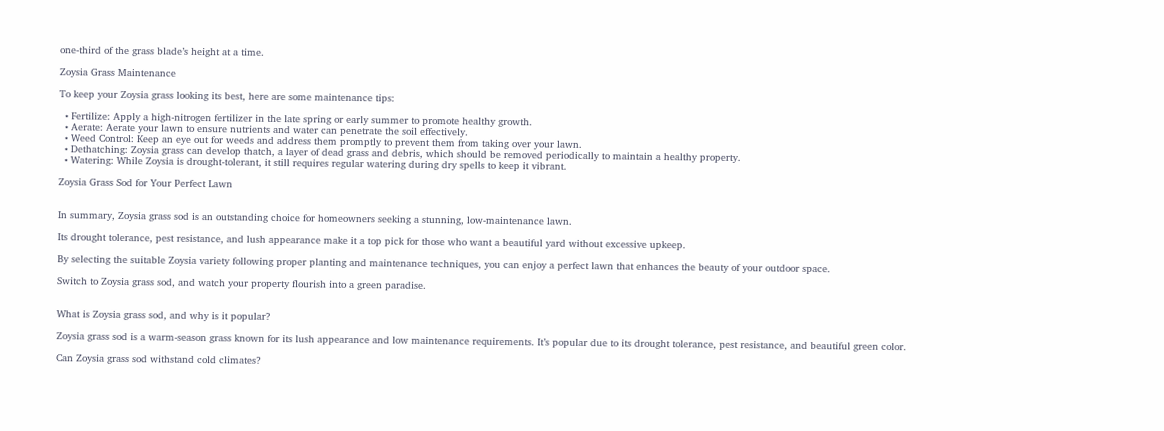one-third of the grass blade’s height at a time.

Zoysia Grass Maintenance

To keep your Zoysia grass looking its best, here are some maintenance tips:

  • Fertilize: Apply a high-nitrogen fertilizer in the late spring or early summer to promote healthy growth.
  • Aerate: Aerate your lawn to ensure nutrients and water can penetrate the soil effectively.
  • Weed Control: Keep an eye out for weeds and address them promptly to prevent them from taking over your lawn.
  • Dethatching: Zoysia grass can develop thatch, a layer of dead grass and debris, which should be removed periodically to maintain a healthy property.
  • Watering: While Zoysia is drought-tolerant, it still requires regular watering during dry spells to keep it vibrant.

Zoysia Grass Sod for Your Perfect Lawn


In summary, Zoysia grass sod is an outstanding choice for homeowners seeking a stunning, low-maintenance lawn.

Its drought tolerance, pest resistance, and lush appearance make it a top pick for those who want a beautiful yard without excessive upkeep.

By selecting the suitable Zoysia variety following proper planting and maintenance techniques, you can enjoy a perfect lawn that enhances the beauty of your outdoor space.

Switch to Zoysia grass sod, and watch your property flourish into a green paradise.


What is Zoysia grass sod, and why is it popular?

Zoysia grass sod is a warm-season grass known for its lush appearance and low maintenance requirements. It’s popular due to its drought tolerance, pest resistance, and beautiful green color.

Can Zoysia grass sod withstand cold climates?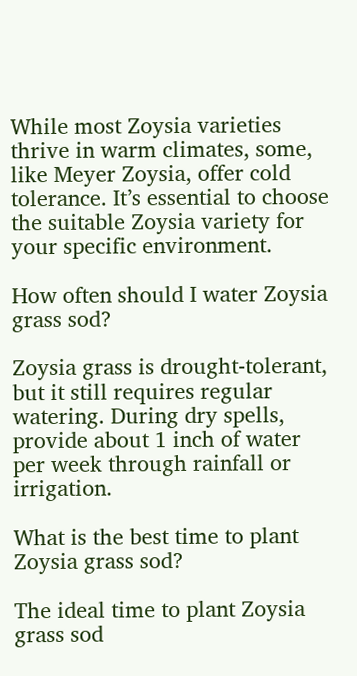While most Zoysia varieties thrive in warm climates, some, like Meyer Zoysia, offer cold tolerance. It’s essential to choose the suitable Zoysia variety for your specific environment.

How often should I water Zoysia grass sod?

Zoysia grass is drought-tolerant, but it still requires regular watering. During dry spells, provide about 1 inch of water per week through rainfall or irrigation.

What is the best time to plant Zoysia grass sod?

The ideal time to plant Zoysia grass sod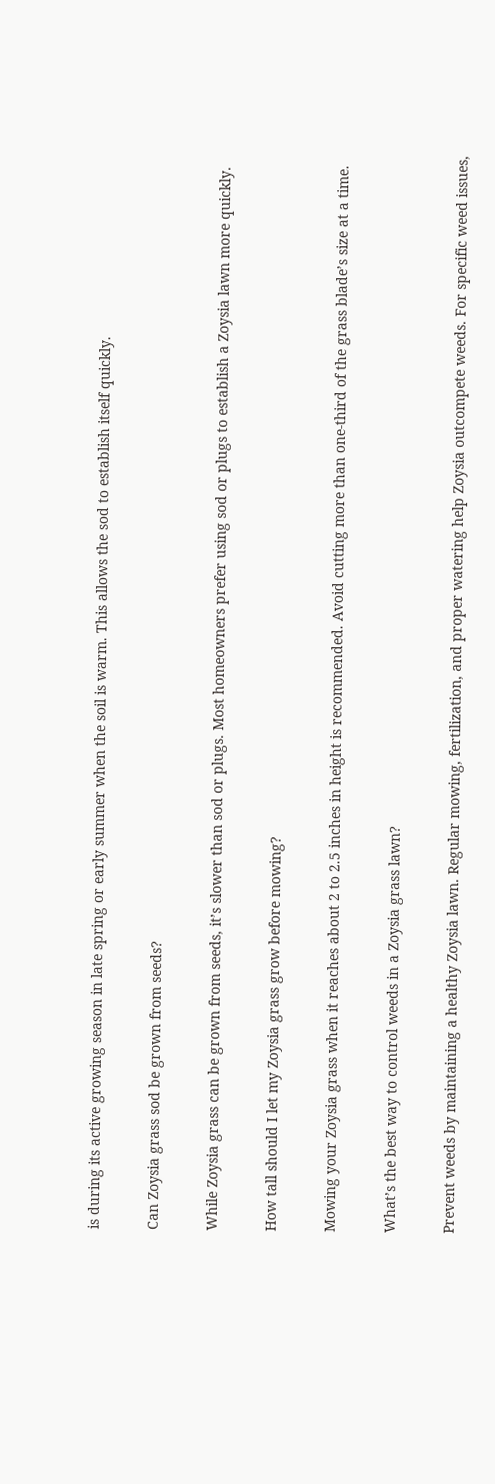is during its active growing season in late spring or early summer when the soil is warm. This allows the sod to establish itself quickly.

Can Zoysia grass sod be grown from seeds?

While Zoysia grass can be grown from seeds, it’s slower than sod or plugs. Most homeowners prefer using sod or plugs to establish a Zoysia lawn more quickly.

How tall should I let my Zoysia grass grow before mowing?

Mowing your Zoysia grass when it reaches about 2 to 2.5 inches in height is recommended. Avoid cutting more than one-third of the grass blade’s size at a time.

What’s the best way to control weeds in a Zoysia grass lawn?

Prevent weeds by maintaining a healthy Zoysia lawn. Regular mowing, fertilization, and proper watering help Zoysia outcompete weeds. For specific weed issues,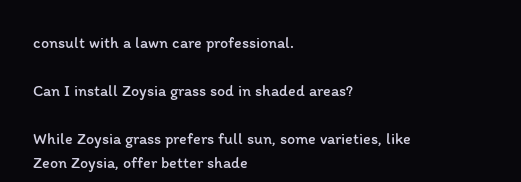consult with a lawn care professional.

Can I install Zoysia grass sod in shaded areas?

While Zoysia grass prefers full sun, some varieties, like Zeon Zoysia, offer better shade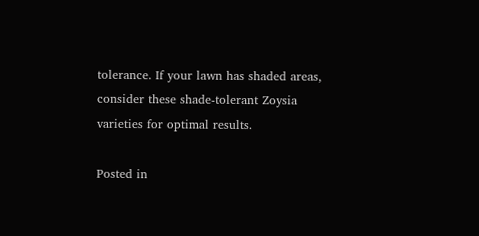tolerance. If your lawn has shaded areas, consider these shade-tolerant Zoysia varieties for optimal results.

Posted in